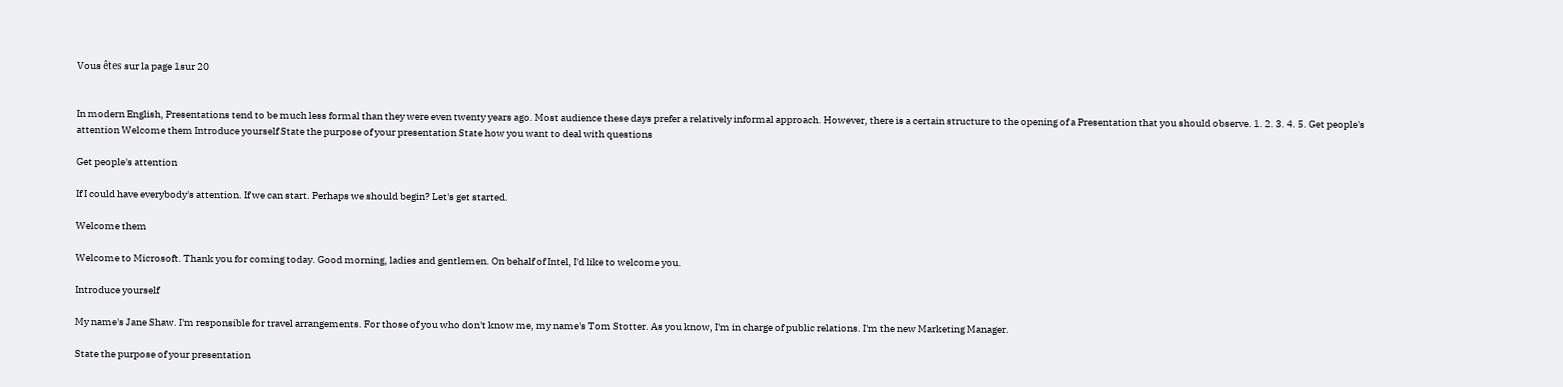Vous êtes sur la page 1sur 20


In modern English, Presentations tend to be much less formal than they were even twenty years ago. Most audience these days prefer a relatively informal approach. However, there is a certain structure to the opening of a Presentation that you should observe. 1. 2. 3. 4. 5. Get people's attention Welcome them Introduce yourself State the purpose of your presentation State how you want to deal with questions

Get people's attention

If I could have everybody's attention. If we can start. Perhaps we should begin? Let's get started.

Welcome them

Welcome to Microsoft. Thank you for coming today. Good morning, ladies and gentlemen. On behalf of Intel, I'd like to welcome you.

Introduce yourself

My name's Jane Shaw. I'm responsible for travel arrangements. For those of you who don't know me, my name's Tom Stotter. As you know, I'm in charge of public relations. I'm the new Marketing Manager.

State the purpose of your presentation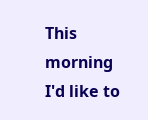This morning I'd like to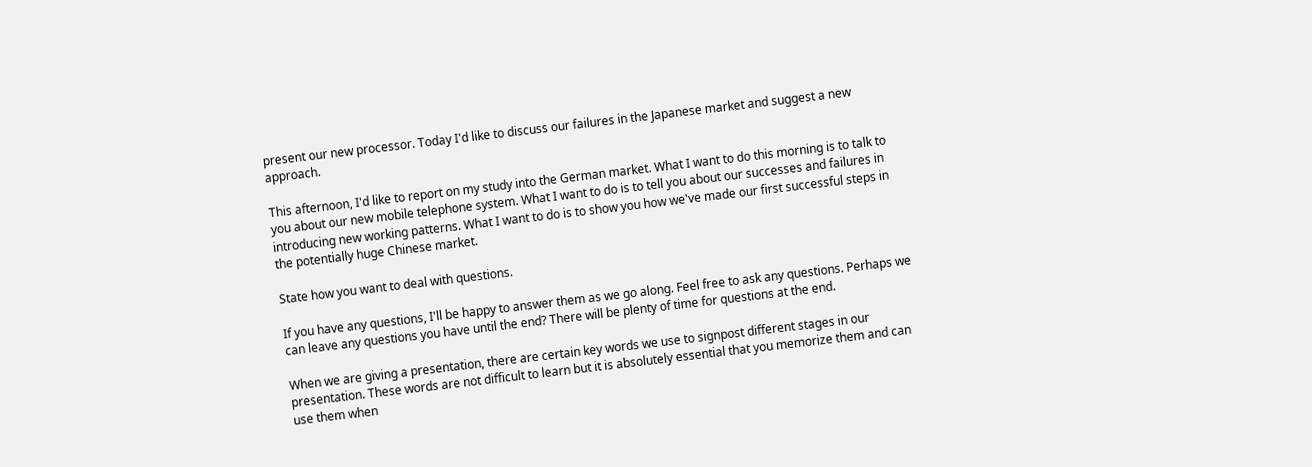present our new processor. Today I'd like to discuss our failures in the Japanese market and suggest a new approach.

This afternoon, I'd like to report on my study into the German market. What I want to do this morning is to talk to you about our new mobile telephone system. What I want to do is to tell you about our successes and failures in introducing new working patterns. What I want to do is to show you how we've made our first successful steps in the potentially huge Chinese market.

State how you want to deal with questions.

If you have any questions, I'll be happy to answer them as we go along. Feel free to ask any questions. Perhaps we can leave any questions you have until the end? There will be plenty of time for questions at the end.

When we are giving a presentation, there are certain key words we use to signpost different stages in our presentation. These words are not difficult to learn but it is absolutely essential that you memorize them and can use them when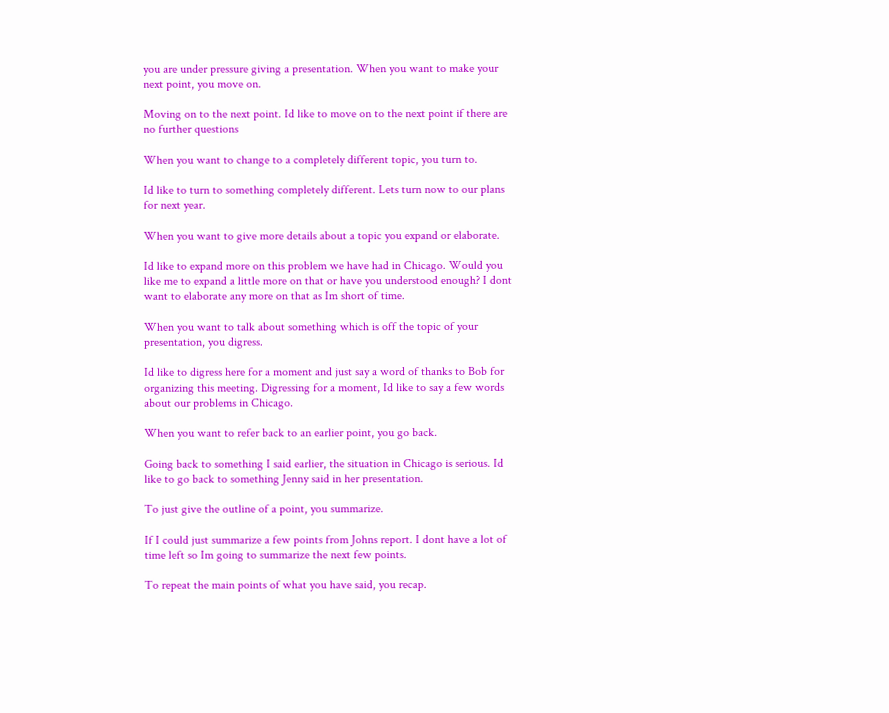you are under pressure giving a presentation. When you want to make your next point, you move on.

Moving on to the next point. Id like to move on to the next point if there are no further questions

When you want to change to a completely different topic, you turn to.

Id like to turn to something completely different. Lets turn now to our plans for next year.

When you want to give more details about a topic you expand or elaborate.

Id like to expand more on this problem we have had in Chicago. Would you like me to expand a little more on that or have you understood enough? I dont want to elaborate any more on that as Im short of time.

When you want to talk about something which is off the topic of your presentation, you digress.

Id like to digress here for a moment and just say a word of thanks to Bob for organizing this meeting. Digressing for a moment, Id like to say a few words about our problems in Chicago.

When you want to refer back to an earlier point, you go back.

Going back to something I said earlier, the situation in Chicago is serious. Id like to go back to something Jenny said in her presentation.

To just give the outline of a point, you summarize.

If I could just summarize a few points from Johns report. I dont have a lot of time left so Im going to summarize the next few points.

To repeat the main points of what you have said, you recap.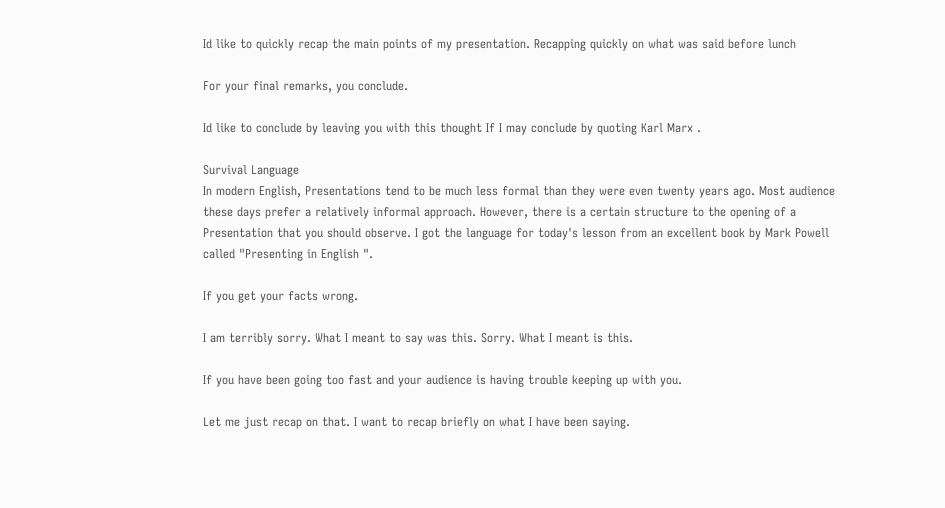Id like to quickly recap the main points of my presentation. Recapping quickly on what was said before lunch

For your final remarks, you conclude.

Id like to conclude by leaving you with this thought If I may conclude by quoting Karl Marx .

Survival Language
In modern English, Presentations tend to be much less formal than they were even twenty years ago. Most audience these days prefer a relatively informal approach. However, there is a certain structure to the opening of a Presentation that you should observe. I got the language for today's lesson from an excellent book by Mark Powell called "Presenting in English ".

If you get your facts wrong.

I am terribly sorry. What I meant to say was this. Sorry. What I meant is this.

If you have been going too fast and your audience is having trouble keeping up with you.

Let me just recap on that. I want to recap briefly on what I have been saying.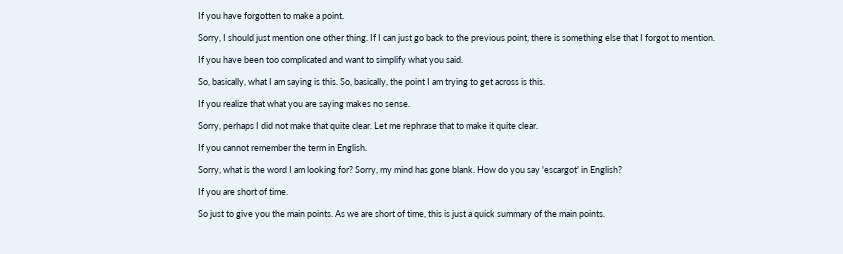If you have forgotten to make a point.

Sorry, I should just mention one other thing. If I can just go back to the previous point, there is something else that I forgot to mention.

If you have been too complicated and want to simplify what you said.

So, basically, what I am saying is this. So, basically, the point I am trying to get across is this.

If you realize that what you are saying makes no sense.

Sorry, perhaps I did not make that quite clear. Let me rephrase that to make it quite clear.

If you cannot remember the term in English.

Sorry, what is the word I am looking for? Sorry, my mind has gone blank. How do you say 'escargot' in English?

If you are short of time.

So just to give you the main points. As we are short of time, this is just a quick summary of the main points.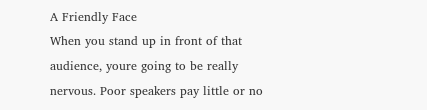A Friendly Face
When you stand up in front of that audience, youre going to be really nervous. Poor speakers pay little or no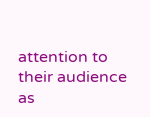attention to their audience as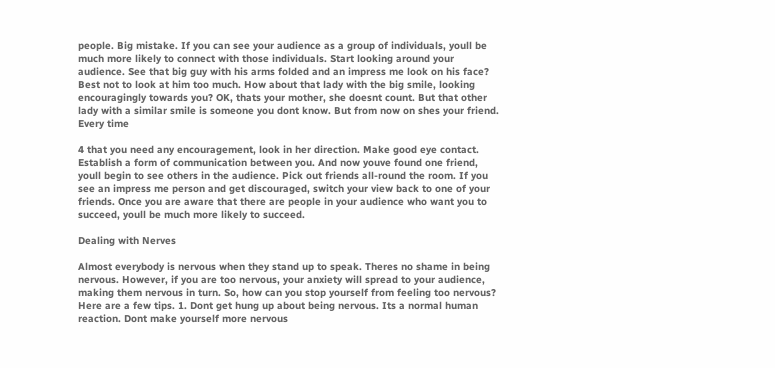people. Big mistake. If you can see your audience as a group of individuals, youll be much more likely to connect with those individuals. Start looking around your audience. See that big guy with his arms folded and an impress me look on his face? Best not to look at him too much. How about that lady with the big smile, looking encouragingly towards you? OK, thats your mother, she doesnt count. But that other lady with a similar smile is someone you dont know. But from now on shes your friend. Every time

4 that you need any encouragement, look in her direction. Make good eye contact. Establish a form of communication between you. And now youve found one friend, youll begin to see others in the audience. Pick out friends all-round the room. If you see an impress me person and get discouraged, switch your view back to one of your friends. Once you are aware that there are people in your audience who want you to succeed, youll be much more likely to succeed.

Dealing with Nerves

Almost everybody is nervous when they stand up to speak. Theres no shame in being nervous. However, if you are too nervous, your anxiety will spread to your audience, making them nervous in turn. So, how can you stop yourself from feeling too nervous? Here are a few tips. 1. Dont get hung up about being nervous. Its a normal human reaction. Dont make yourself more nervous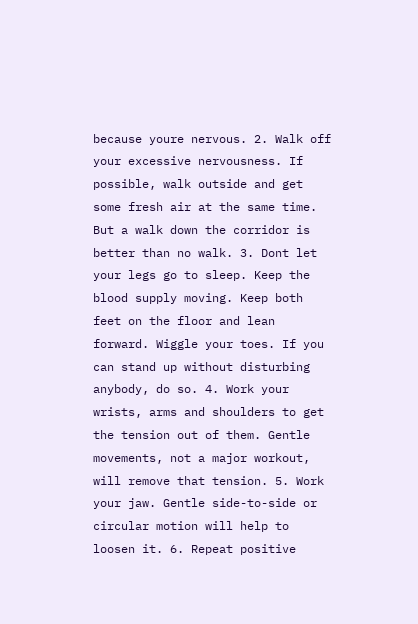because youre nervous. 2. Walk off your excessive nervousness. If possible, walk outside and get some fresh air at the same time. But a walk down the corridor is better than no walk. 3. Dont let your legs go to sleep. Keep the blood supply moving. Keep both feet on the floor and lean forward. Wiggle your toes. If you can stand up without disturbing anybody, do so. 4. Work your wrists, arms and shoulders to get the tension out of them. Gentle movements, not a major workout, will remove that tension. 5. Work your jaw. Gentle side-to-side or circular motion will help to loosen it. 6. Repeat positive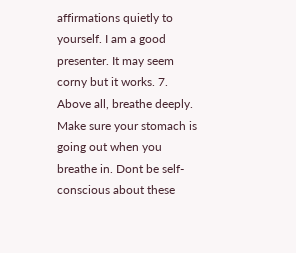affirmations quietly to yourself. I am a good presenter. It may seem corny but it works. 7. Above all, breathe deeply. Make sure your stomach is going out when you breathe in. Dont be self-conscious about these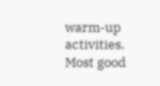warm-up activities. Most good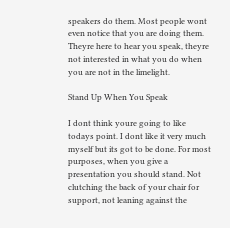speakers do them. Most people wont even notice that you are doing them. Theyre here to hear you speak, theyre not interested in what you do when you are not in the limelight.

Stand Up When You Speak

I dont think youre going to like todays point. I dont like it very much myself but its got to be done. For most purposes, when you give a presentation you should stand. Not clutching the back of your chair for support, not leaning against the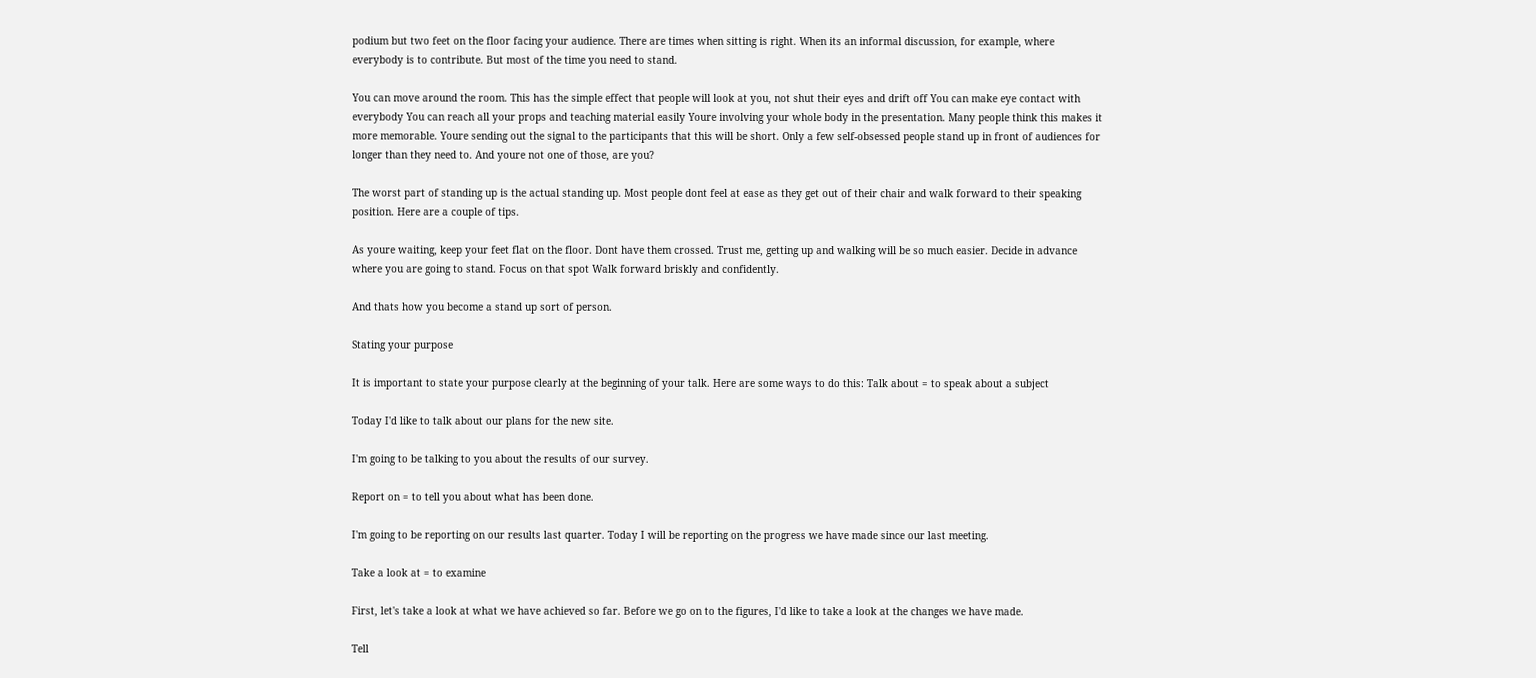podium but two feet on the floor facing your audience. There are times when sitting is right. When its an informal discussion, for example, where everybody is to contribute. But most of the time you need to stand.

You can move around the room. This has the simple effect that people will look at you, not shut their eyes and drift off You can make eye contact with everybody You can reach all your props and teaching material easily Youre involving your whole body in the presentation. Many people think this makes it more memorable. Youre sending out the signal to the participants that this will be short. Only a few self-obsessed people stand up in front of audiences for longer than they need to. And youre not one of those, are you?

The worst part of standing up is the actual standing up. Most people dont feel at ease as they get out of their chair and walk forward to their speaking position. Here are a couple of tips.

As youre waiting, keep your feet flat on the floor. Dont have them crossed. Trust me, getting up and walking will be so much easier. Decide in advance where you are going to stand. Focus on that spot Walk forward briskly and confidently.

And thats how you become a stand up sort of person.

Stating your purpose

It is important to state your purpose clearly at the beginning of your talk. Here are some ways to do this: Talk about = to speak about a subject

Today I'd like to talk about our plans for the new site.

I'm going to be talking to you about the results of our survey.

Report on = to tell you about what has been done.

I'm going to be reporting on our results last quarter. Today I will be reporting on the progress we have made since our last meeting.

Take a look at = to examine

First, let's take a look at what we have achieved so far. Before we go on to the figures, I'd like to take a look at the changes we have made.

Tell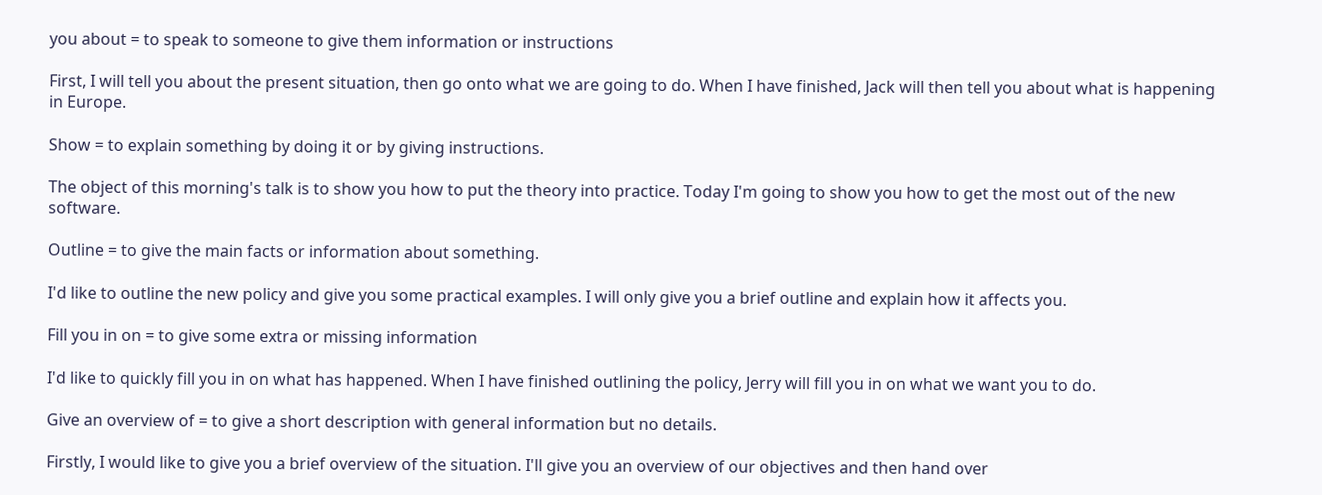you about = to speak to someone to give them information or instructions

First, I will tell you about the present situation, then go onto what we are going to do. When I have finished, Jack will then tell you about what is happening in Europe.

Show = to explain something by doing it or by giving instructions.

The object of this morning's talk is to show you how to put the theory into practice. Today I'm going to show you how to get the most out of the new software.

Outline = to give the main facts or information about something.

I'd like to outline the new policy and give you some practical examples. I will only give you a brief outline and explain how it affects you.

Fill you in on = to give some extra or missing information

I'd like to quickly fill you in on what has happened. When I have finished outlining the policy, Jerry will fill you in on what we want you to do.

Give an overview of = to give a short description with general information but no details.

Firstly, I would like to give you a brief overview of the situation. I'll give you an overview of our objectives and then hand over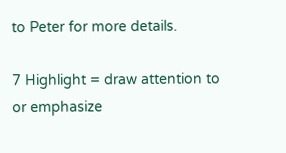to Peter for more details.

7 Highlight = draw attention to or emphasize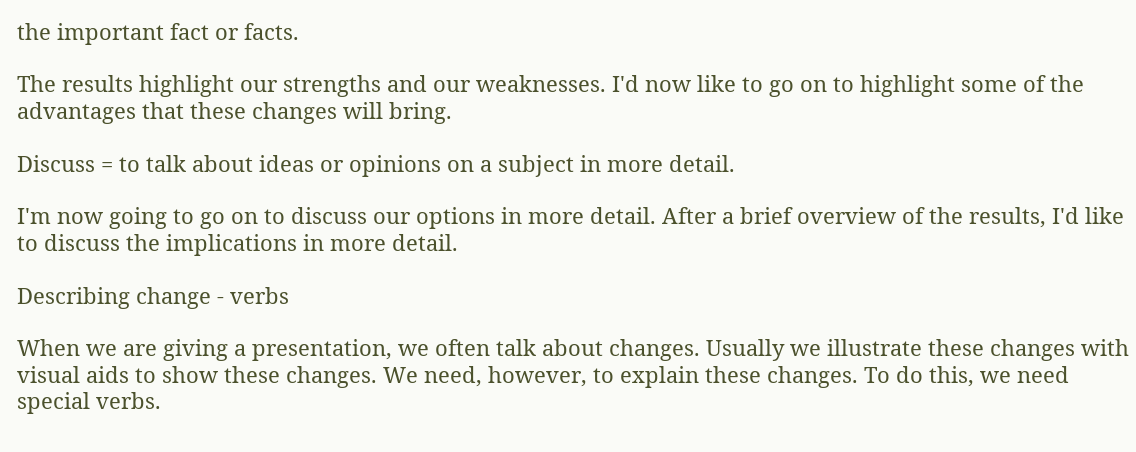the important fact or facts.

The results highlight our strengths and our weaknesses. I'd now like to go on to highlight some of the advantages that these changes will bring.

Discuss = to talk about ideas or opinions on a subject in more detail.

I'm now going to go on to discuss our options in more detail. After a brief overview of the results, I'd like to discuss the implications in more detail.

Describing change - verbs

When we are giving a presentation, we often talk about changes. Usually we illustrate these changes with visual aids to show these changes. We need, however, to explain these changes. To do this, we need special verbs.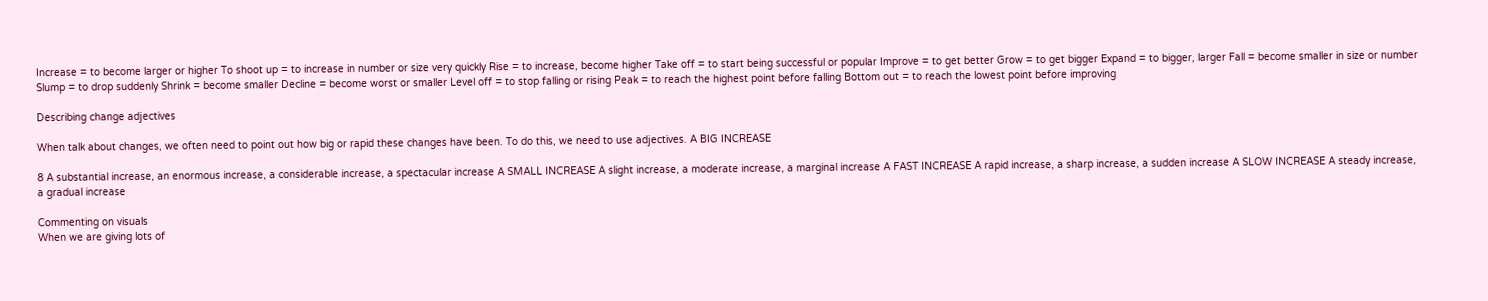Increase = to become larger or higher To shoot up = to increase in number or size very quickly Rise = to increase, become higher Take off = to start being successful or popular Improve = to get better Grow = to get bigger Expand = to bigger, larger Fall = become smaller in size or number Slump = to drop suddenly Shrink = become smaller Decline = become worst or smaller Level off = to stop falling or rising Peak = to reach the highest point before falling Bottom out = to reach the lowest point before improving

Describing change adjectives

When talk about changes, we often need to point out how big or rapid these changes have been. To do this, we need to use adjectives. A BIG INCREASE

8 A substantial increase, an enormous increase, a considerable increase, a spectacular increase A SMALL INCREASE A slight increase, a moderate increase, a marginal increase A FAST INCREASE A rapid increase, a sharp increase, a sudden increase A SLOW INCREASE A steady increase, a gradual increase

Commenting on visuals
When we are giving lots of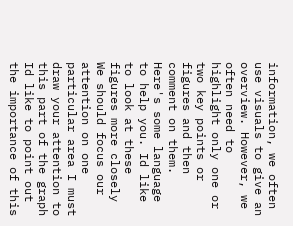information, we often use visuals to give an overview. However, we often need to highlight only one or two key points or figures and then comment on them. Here's some language to help you. Id like to look at these figures more closely We should focus our attention on one particular area I must draw your attention to this part of the graph Id like to point out the importance of this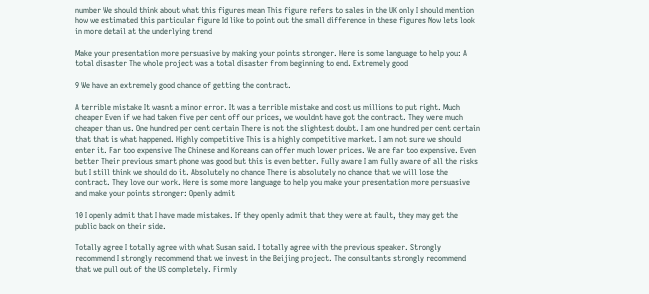number We should think about what this figures mean This figure refers to sales in the UK only I should mention how we estimated this particular figure Id like to point out the small difference in these figures Now lets look in more detail at the underlying trend

Make your presentation more persuasive by making your points stronger. Here is some language to help you: A total disaster The whole project was a total disaster from beginning to end. Extremely good

9 We have an extremely good chance of getting the contract.

A terrible mistake It wasnt a minor error. It was a terrible mistake and cost us millions to put right. Much cheaper Even if we had taken five per cent off our prices, we wouldnt have got the contract. They were much cheaper than us. One hundred per cent certain There is not the slightest doubt. I am one hundred per cent certain that that is what happened. Highly competitive This is a highly competitive market. I am not sure we should enter it. Far too expensive The Chinese and Koreans can offer much lower prices. We are far too expensive. Even better Their previous smart phone was good but this is even better. Fully aware I am fully aware of all the risks but I still think we should do it. Absolutely no chance There is absolutely no chance that we will lose the contract. They love our work. Here is some more language to help you make your presentation more persuasive and make your points stronger: Openly admit

10 I openly admit that I have made mistakes. If they openly admit that they were at fault, they may get the public back on their side.

Totally agree I totally agree with what Susan said. I totally agree with the previous speaker. Strongly recommend I strongly recommend that we invest in the Beijing project. The consultants strongly recommend that we pull out of the US completely. Firmly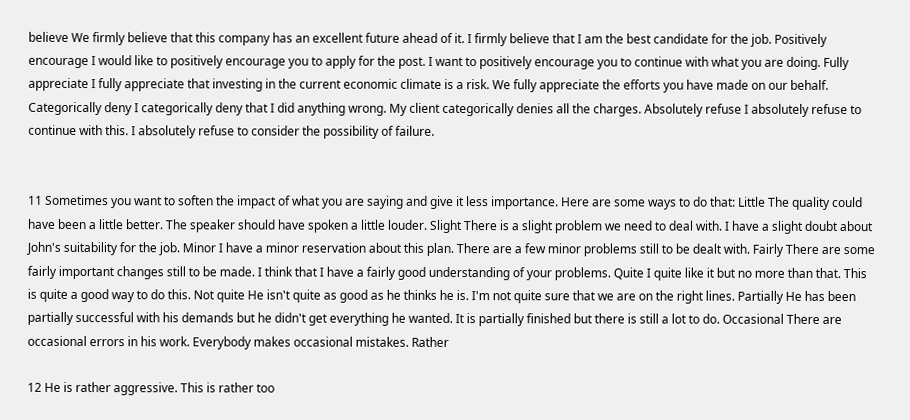believe We firmly believe that this company has an excellent future ahead of it. I firmly believe that I am the best candidate for the job. Positively encourage I would like to positively encourage you to apply for the post. I want to positively encourage you to continue with what you are doing. Fully appreciate I fully appreciate that investing in the current economic climate is a risk. We fully appreciate the efforts you have made on our behalf. Categorically deny I categorically deny that I did anything wrong. My client categorically denies all the charges. Absolutely refuse I absolutely refuse to continue with this. I absolutely refuse to consider the possibility of failure.


11 Sometimes you want to soften the impact of what you are saying and give it less importance. Here are some ways to do that: Little The quality could have been a little better. The speaker should have spoken a little louder. Slight There is a slight problem we need to deal with. I have a slight doubt about John's suitability for the job. Minor I have a minor reservation about this plan. There are a few minor problems still to be dealt with. Fairly There are some fairly important changes still to be made. I think that I have a fairly good understanding of your problems. Quite I quite like it but no more than that. This is quite a good way to do this. Not quite He isn't quite as good as he thinks he is. I'm not quite sure that we are on the right lines. Partially He has been partially successful with his demands but he didn't get everything he wanted. It is partially finished but there is still a lot to do. Occasional There are occasional errors in his work. Everybody makes occasional mistakes. Rather

12 He is rather aggressive. This is rather too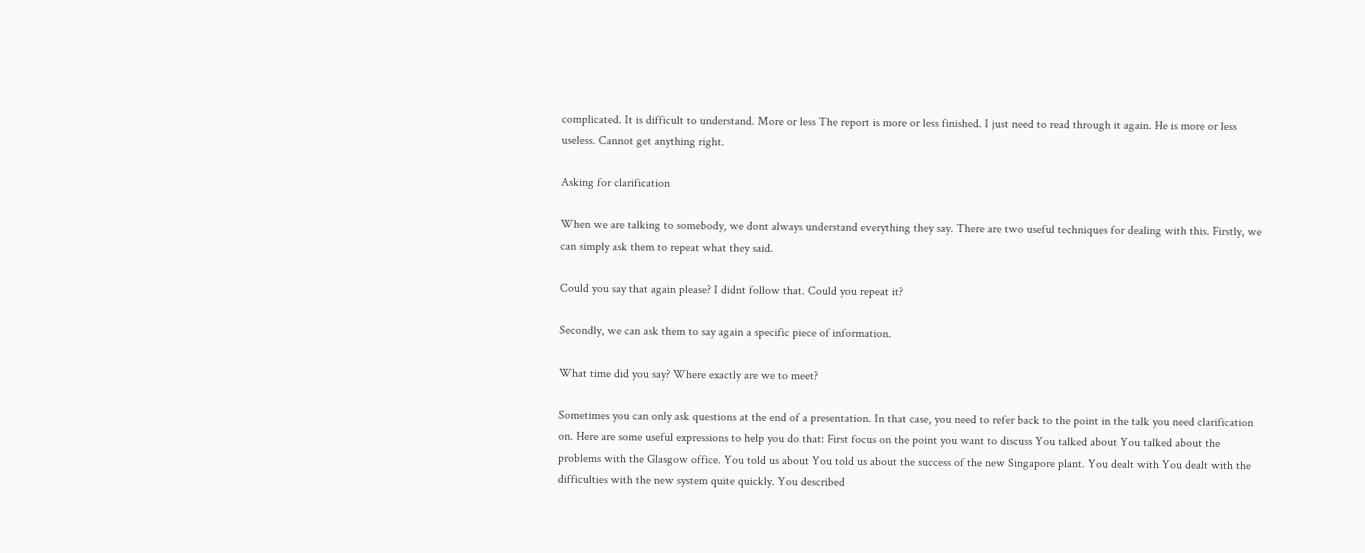complicated. It is difficult to understand. More or less The report is more or less finished. I just need to read through it again. He is more or less useless. Cannot get anything right.

Asking for clarification

When we are talking to somebody, we dont always understand everything they say. There are two useful techniques for dealing with this. Firstly, we can simply ask them to repeat what they said.

Could you say that again please? I didnt follow that. Could you repeat it?

Secondly, we can ask them to say again a specific piece of information.

What time did you say? Where exactly are we to meet?

Sometimes you can only ask questions at the end of a presentation. In that case, you need to refer back to the point in the talk you need clarification on. Here are some useful expressions to help you do that: First focus on the point you want to discuss You talked about You talked about the problems with the Glasgow office. You told us about You told us about the success of the new Singapore plant. You dealt with You dealt with the difficulties with the new system quite quickly. You described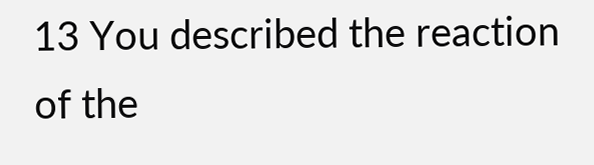13 You described the reaction of the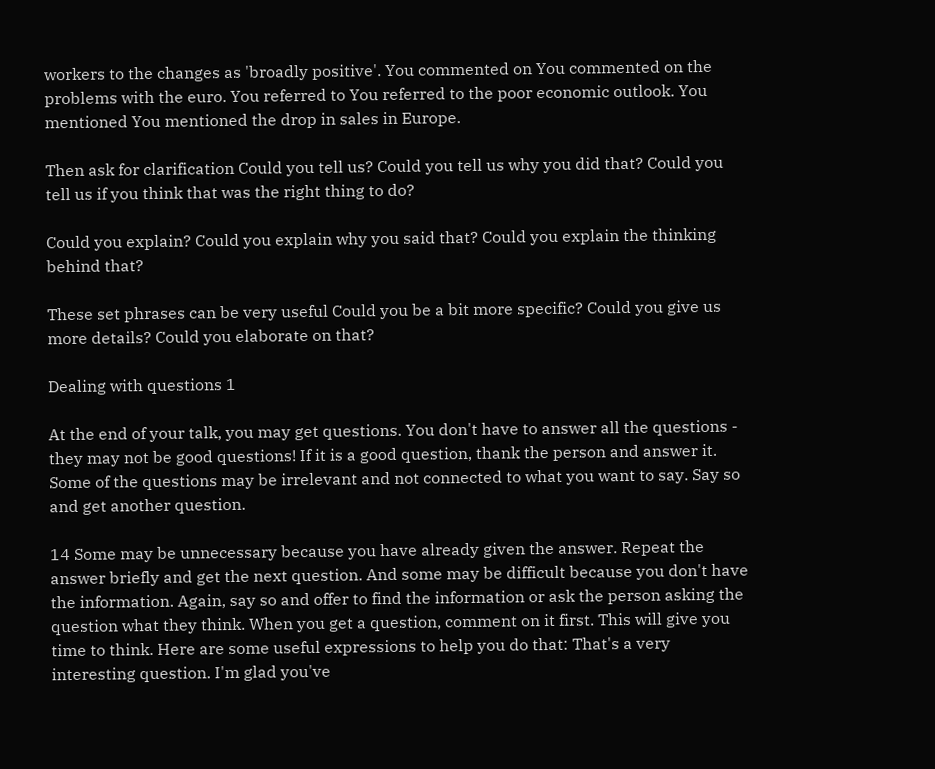workers to the changes as 'broadly positive'. You commented on You commented on the problems with the euro. You referred to You referred to the poor economic outlook. You mentioned You mentioned the drop in sales in Europe.

Then ask for clarification Could you tell us? Could you tell us why you did that? Could you tell us if you think that was the right thing to do?

Could you explain? Could you explain why you said that? Could you explain the thinking behind that?

These set phrases can be very useful Could you be a bit more specific? Could you give us more details? Could you elaborate on that?

Dealing with questions 1

At the end of your talk, you may get questions. You don't have to answer all the questions - they may not be good questions! If it is a good question, thank the person and answer it. Some of the questions may be irrelevant and not connected to what you want to say. Say so and get another question.

14 Some may be unnecessary because you have already given the answer. Repeat the answer briefly and get the next question. And some may be difficult because you don't have the information. Again, say so and offer to find the information or ask the person asking the question what they think. When you get a question, comment on it first. This will give you time to think. Here are some useful expressions to help you do that: That's a very interesting question. I'm glad you've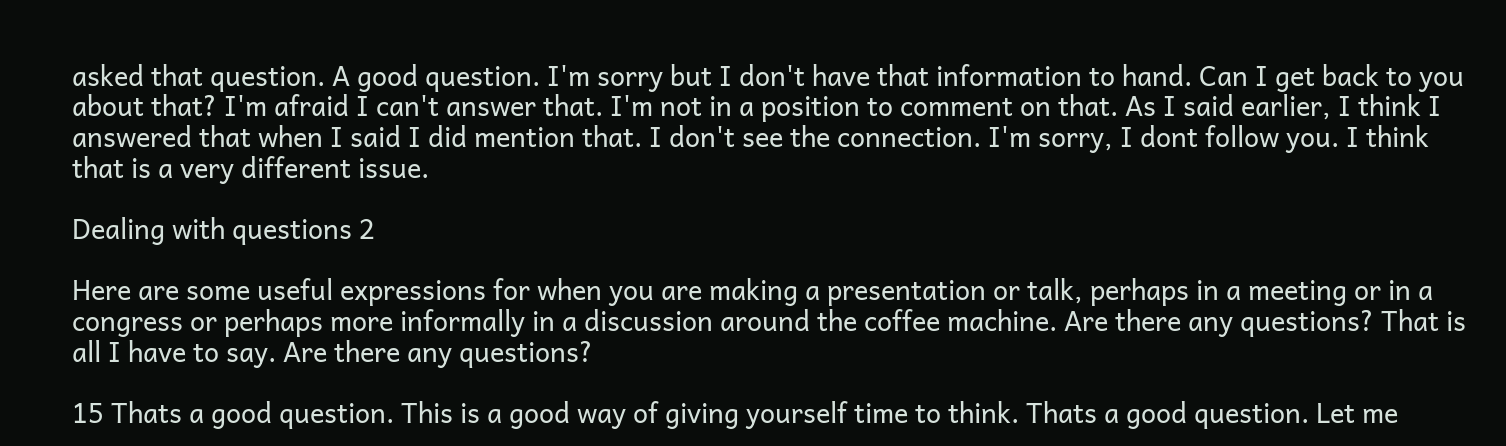asked that question. A good question. I'm sorry but I don't have that information to hand. Can I get back to you about that? I'm afraid I can't answer that. I'm not in a position to comment on that. As I said earlier, I think I answered that when I said I did mention that. I don't see the connection. I'm sorry, I dont follow you. I think that is a very different issue.

Dealing with questions 2

Here are some useful expressions for when you are making a presentation or talk, perhaps in a meeting or in a congress or perhaps more informally in a discussion around the coffee machine. Are there any questions? That is all I have to say. Are there any questions?

15 Thats a good question. This is a good way of giving yourself time to think. Thats a good question. Let me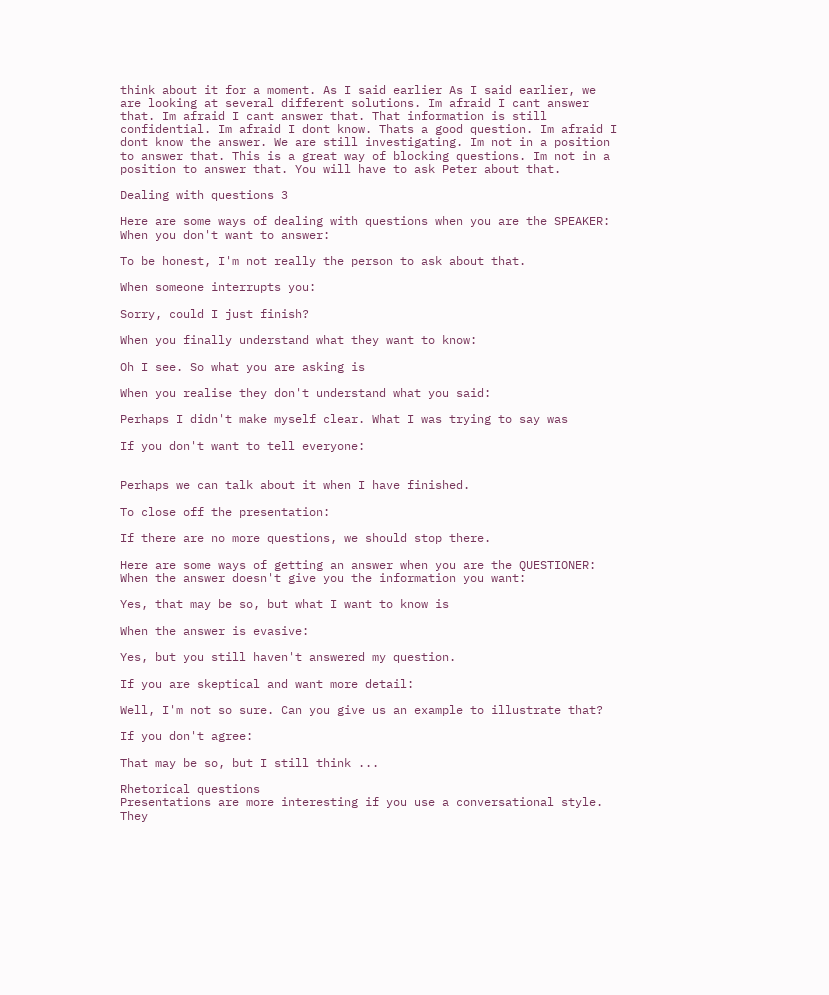think about it for a moment. As I said earlier As I said earlier, we are looking at several different solutions. Im afraid I cant answer that. Im afraid I cant answer that. That information is still confidential. Im afraid I dont know. Thats a good question. Im afraid I dont know the answer. We are still investigating. Im not in a position to answer that. This is a great way of blocking questions. Im not in a position to answer that. You will have to ask Peter about that.

Dealing with questions 3

Here are some ways of dealing with questions when you are the SPEAKER: When you don't want to answer:

To be honest, I'm not really the person to ask about that.

When someone interrupts you:

Sorry, could I just finish?

When you finally understand what they want to know:

Oh I see. So what you are asking is

When you realise they don't understand what you said:

Perhaps I didn't make myself clear. What I was trying to say was

If you don't want to tell everyone:


Perhaps we can talk about it when I have finished.

To close off the presentation:

If there are no more questions, we should stop there.

Here are some ways of getting an answer when you are the QUESTIONER: When the answer doesn't give you the information you want:

Yes, that may be so, but what I want to know is

When the answer is evasive:

Yes, but you still haven't answered my question.

If you are skeptical and want more detail:

Well, I'm not so sure. Can you give us an example to illustrate that?

If you don't agree:

That may be so, but I still think ...

Rhetorical questions
Presentations are more interesting if you use a conversational style. They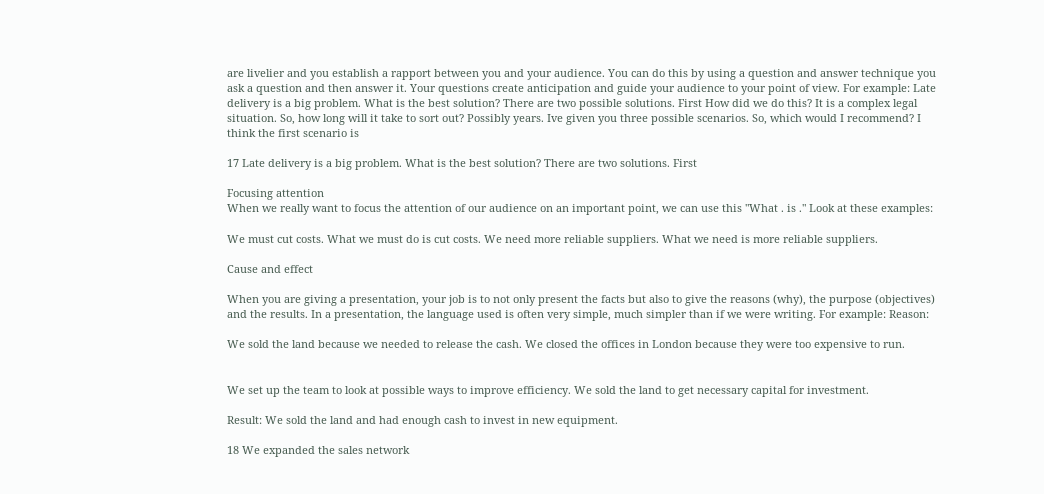are livelier and you establish a rapport between you and your audience. You can do this by using a question and answer technique you ask a question and then answer it. Your questions create anticipation and guide your audience to your point of view. For example: Late delivery is a big problem. What is the best solution? There are two possible solutions. First How did we do this? It is a complex legal situation. So, how long will it take to sort out? Possibly years. Ive given you three possible scenarios. So, which would I recommend? I think the first scenario is

17 Late delivery is a big problem. What is the best solution? There are two solutions. First

Focusing attention
When we really want to focus the attention of our audience on an important point, we can use this "What . is ." Look at these examples:

We must cut costs. What we must do is cut costs. We need more reliable suppliers. What we need is more reliable suppliers.

Cause and effect

When you are giving a presentation, your job is to not only present the facts but also to give the reasons (why), the purpose (objectives) and the results. In a presentation, the language used is often very simple, much simpler than if we were writing. For example: Reason:

We sold the land because we needed to release the cash. We closed the offices in London because they were too expensive to run.


We set up the team to look at possible ways to improve efficiency. We sold the land to get necessary capital for investment.

Result: We sold the land and had enough cash to invest in new equipment.

18 We expanded the sales network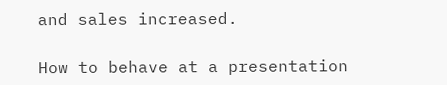and sales increased.

How to behave at a presentation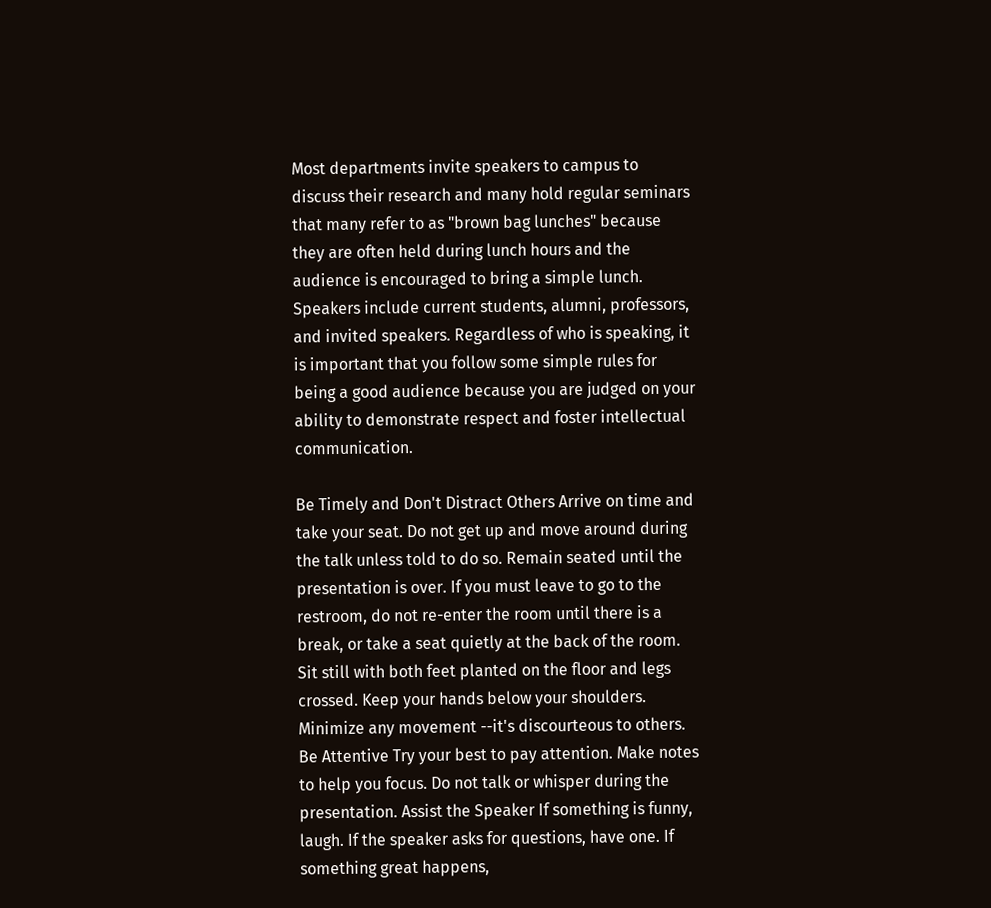Most departments invite speakers to campus to discuss their research and many hold regular seminars that many refer to as "brown bag lunches" because they are often held during lunch hours and the audience is encouraged to bring a simple lunch. Speakers include current students, alumni, professors, and invited speakers. Regardless of who is speaking, it is important that you follow some simple rules for being a good audience because you are judged on your ability to demonstrate respect and foster intellectual communication.

Be Timely and Don't Distract Others Arrive on time and take your seat. Do not get up and move around during the talk unless told to do so. Remain seated until the presentation is over. If you must leave to go to the restroom, do not re-enter the room until there is a break, or take a seat quietly at the back of the room. Sit still with both feet planted on the floor and legs crossed. Keep your hands below your shoulders. Minimize any movement --it's discourteous to others. Be Attentive Try your best to pay attention. Make notes to help you focus. Do not talk or whisper during the presentation. Assist the Speaker If something is funny, laugh. If the speaker asks for questions, have one. If something great happens,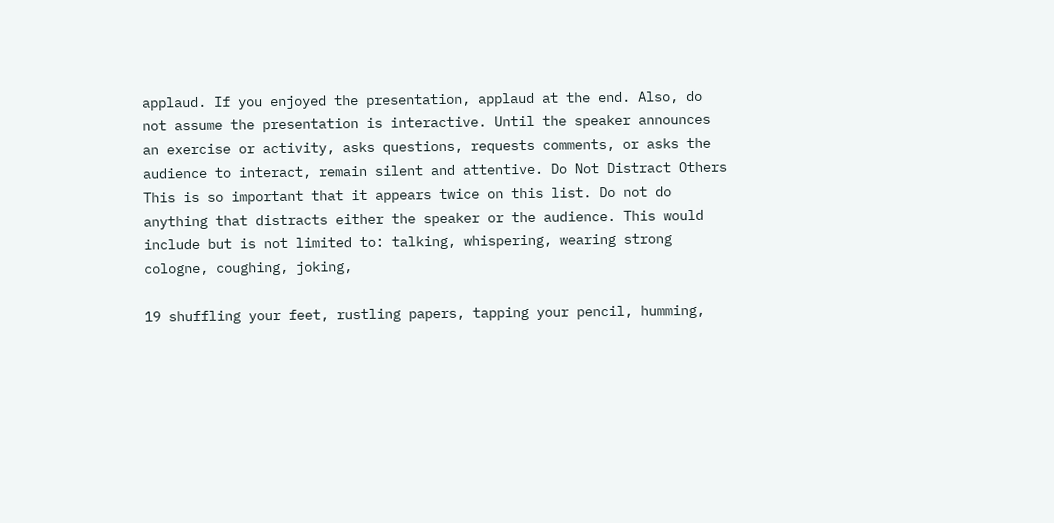applaud. If you enjoyed the presentation, applaud at the end. Also, do not assume the presentation is interactive. Until the speaker announces an exercise or activity, asks questions, requests comments, or asks the audience to interact, remain silent and attentive. Do Not Distract Others This is so important that it appears twice on this list. Do not do anything that distracts either the speaker or the audience. This would include but is not limited to: talking, whispering, wearing strong cologne, coughing, joking,

19 shuffling your feet, rustling papers, tapping your pencil, humming,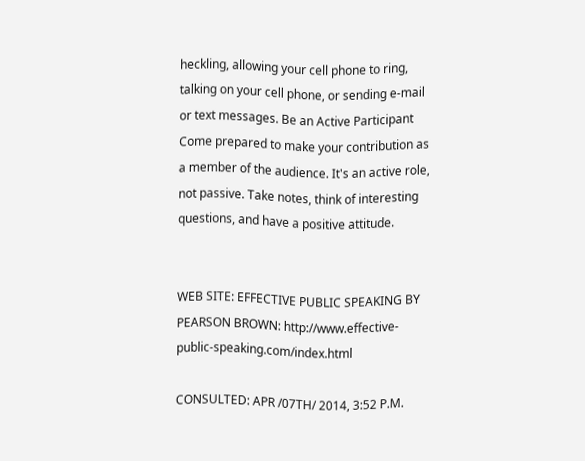heckling, allowing your cell phone to ring, talking on your cell phone, or sending e-mail or text messages. Be an Active Participant Come prepared to make your contribution as a member of the audience. It's an active role, not passive. Take notes, think of interesting questions, and have a positive attitude.


WEB SITE: EFFECTIVE PUBLIC SPEAKING BY PEARSON BROWN: http://www.effective-public-speaking.com/index.html

CONSULTED: APR /07TH/ 2014, 3:52 P.M.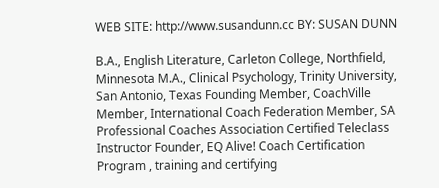WEB SITE: http://www.susandunn.cc BY: SUSAN DUNN

B.A., English Literature, Carleton College, Northfield, Minnesota M.A., Clinical Psychology, Trinity University, San Antonio, Texas Founding Member, CoachVille Member, International Coach Federation Member, SA Professional Coaches Association Certified Teleclass Instructor Founder, EQ Alive! Coach Certification Program , training and certifying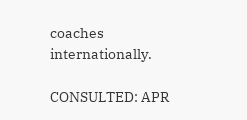coaches internationally.

CONSULTED: APR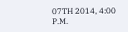07TH 2014, 4:00 P.M.